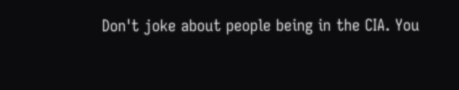Don't joke about people being in the CIA. You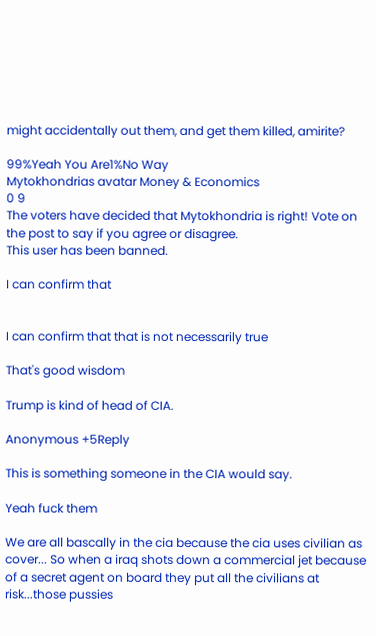might accidentally out them, and get them killed, amirite?

99%Yeah You Are1%No Way
Mytokhondrias avatar Money & Economics
0 9
The voters have decided that Mytokhondria is right! Vote on the post to say if you agree or disagree.
This user has been banned.

I can confirm that


I can confirm that that is not necessarily true

That's good wisdom

Trump is kind of head of CIA.

Anonymous +5Reply

This is something someone in the CIA would say.

Yeah fuck them

We are all bascally in the cia because the cia uses civilian as cover... So when a iraq shots down a commercial jet because of a secret agent on board they put all the civilians at risk...those pussies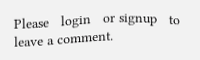Please   login   or signup   to leave a comment.